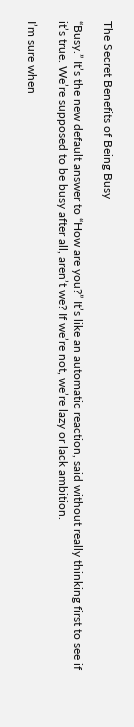The Secret Benefits of Being Busy

“Busy.” It’s the new default answer to “How are you?” It’s like an automatic reaction, said without really thinking first to see if it’s true. We’re supposed to be busy after all, aren’t we? If we’re not, we’re lazy or lack ambition.

I’m sure when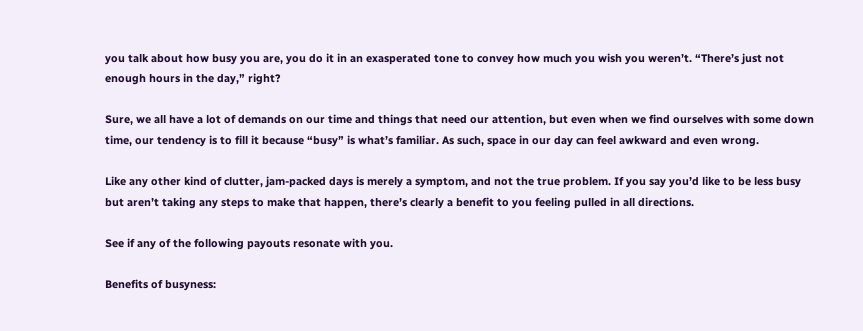you talk about how busy you are, you do it in an exasperated tone to convey how much you wish you weren’t. “There’s just not enough hours in the day,” right?

Sure, we all have a lot of demands on our time and things that need our attention, but even when we find ourselves with some down time, our tendency is to fill it because “busy” is what’s familiar. As such, space in our day can feel awkward and even wrong.

Like any other kind of clutter, jam-packed days is merely a symptom, and not the true problem. If you say you’d like to be less busy but aren’t taking any steps to make that happen, there’s clearly a benefit to you feeling pulled in all directions.

See if any of the following payouts resonate with you.

Benefits of busyness: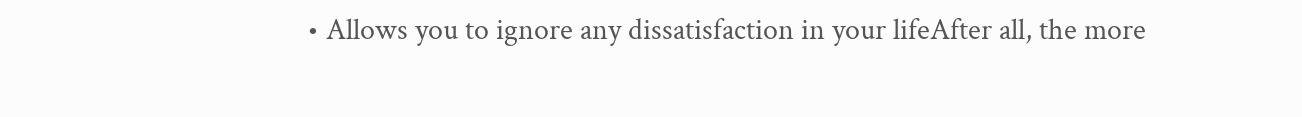• Allows you to ignore any dissatisfaction in your lifeAfter all, the more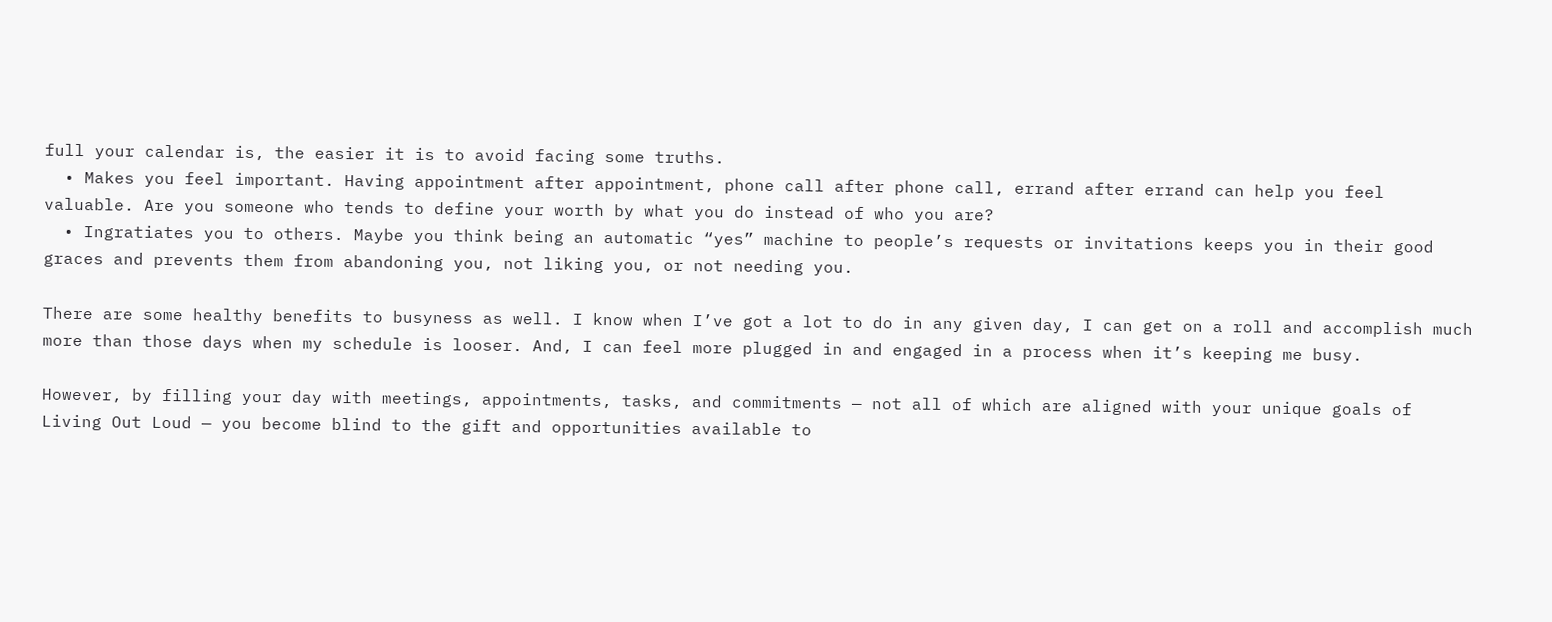full your calendar is, the easier it is to avoid facing some truths.
  • Makes you feel important. Having appointment after appointment, phone call after phone call, errand after errand can help you feel valuable. Are you someone who tends to define your worth by what you do instead of who you are?
  • Ingratiates you to others. Maybe you think being an automatic “yes” machine to people’s requests or invitations keeps you in their good graces and prevents them from abandoning you, not liking you, or not needing you.

There are some healthy benefits to busyness as well. I know when I’ve got a lot to do in any given day, I can get on a roll and accomplish much more than those days when my schedule is looser. And, I can feel more plugged in and engaged in a process when it’s keeping me busy.

However, by filling your day with meetings, appointments, tasks, and commitments — not all of which are aligned with your unique goals of Living Out Loud — you become blind to the gift and opportunities available to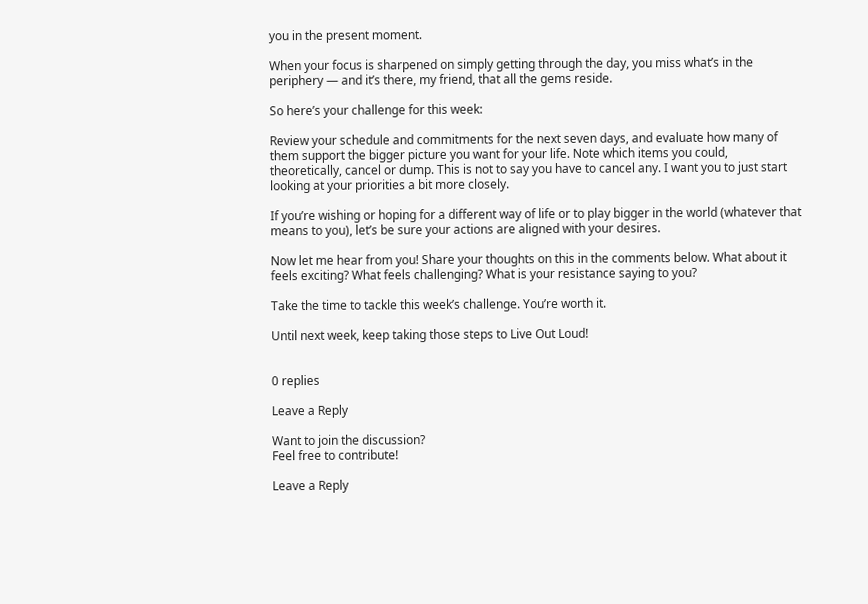you in the present moment.

When your focus is sharpened on simply getting through the day, you miss what’s in the periphery — and it’s there, my friend, that all the gems reside.

So here’s your challenge for this week:

Review your schedule and commitments for the next seven days, and evaluate how many of them support the bigger picture you want for your life. Note which items you could, theoretically, cancel or dump. This is not to say you have to cancel any. I want you to just start looking at your priorities a bit more closely.

If you’re wishing or hoping for a different way of life or to play bigger in the world (whatever that means to you), let’s be sure your actions are aligned with your desires.

Now let me hear from you! Share your thoughts on this in the comments below. What about it feels exciting? What feels challenging? What is your resistance saying to you?

Take the time to tackle this week’s challenge. You’re worth it.

Until next week, keep taking those steps to Live Out Loud!


0 replies

Leave a Reply

Want to join the discussion?
Feel free to contribute!

Leave a Reply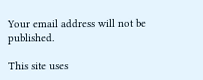Your email address will not be published.

This site uses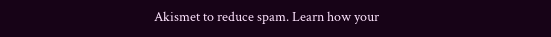Akismet to reduce spam. Learn how your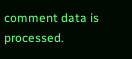comment data is processed.